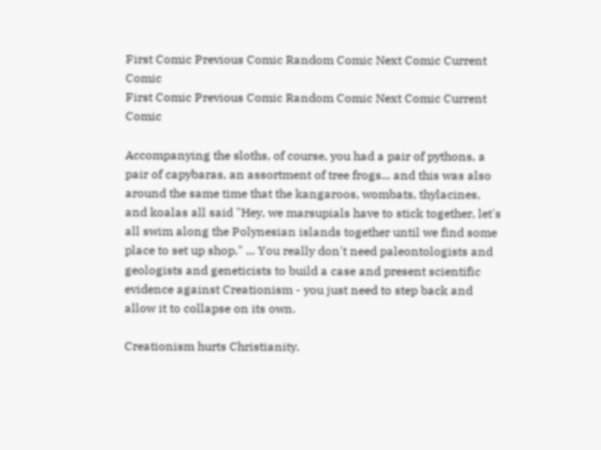First Comic Previous Comic Random Comic Next Comic Current Comic
First Comic Previous Comic Random Comic Next Comic Current Comic

Accompanying the sloths, of course, you had a pair of pythons, a pair of capybaras, an assortment of tree frogs... and this was also around the same time that the kangaroos, wombats, thylacines, and koalas all said "Hey, we marsupials have to stick together, let's all swim along the Polynesian islands together until we find some place to set up shop." ... You really don't need paleontologists and geologists and geneticists to build a case and present scientific evidence against Creationism - you just need to step back and allow it to collapse on its own.

Creationism hurts Christianity.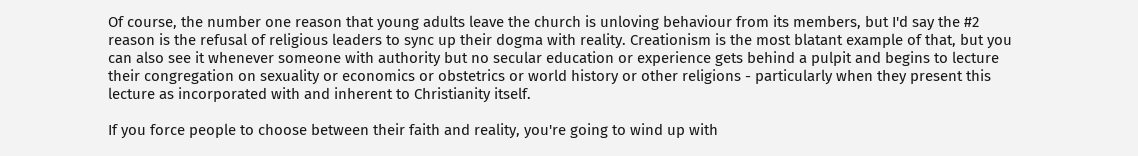Of course, the number one reason that young adults leave the church is unloving behaviour from its members, but I'd say the #2 reason is the refusal of religious leaders to sync up their dogma with reality. Creationism is the most blatant example of that, but you can also see it whenever someone with authority but no secular education or experience gets behind a pulpit and begins to lecture their congregation on sexuality or economics or obstetrics or world history or other religions - particularly when they present this lecture as incorporated with and inherent to Christianity itself.

If you force people to choose between their faith and reality, you're going to wind up with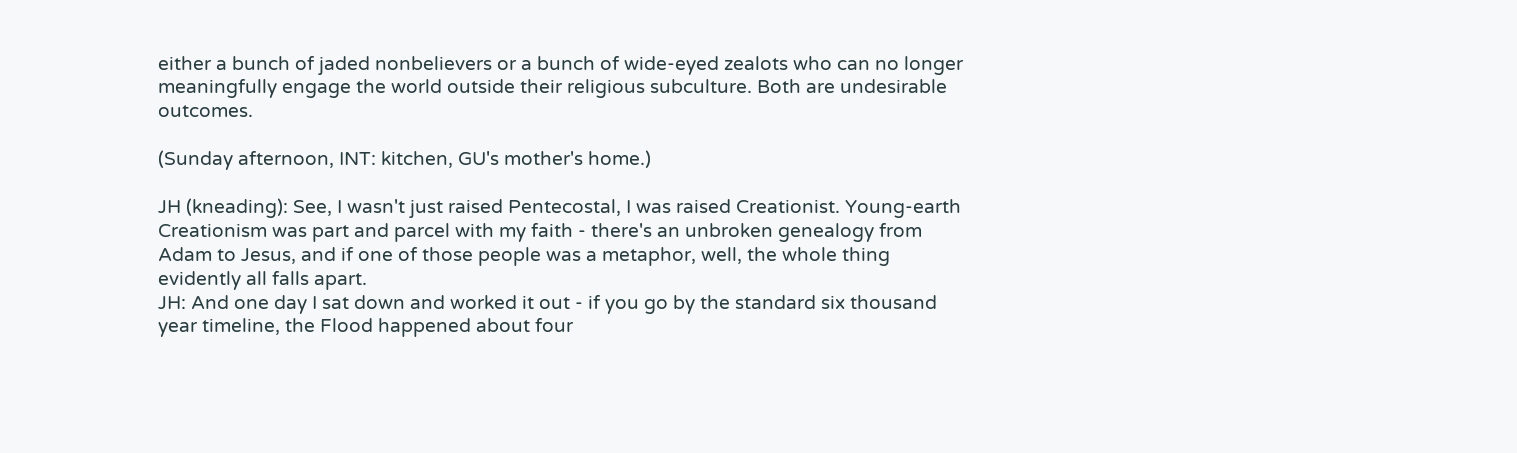either a bunch of jaded nonbelievers or a bunch of wide-eyed zealots who can no longer meaningfully engage the world outside their religious subculture. Both are undesirable outcomes.

(Sunday afternoon, INT: kitchen, GU's mother's home.)

JH (kneading): See, I wasn't just raised Pentecostal, I was raised Creationist. Young-earth Creationism was part and parcel with my faith - there's an unbroken genealogy from Adam to Jesus, and if one of those people was a metaphor, well, the whole thing evidently all falls apart.
JH: And one day I sat down and worked it out - if you go by the standard six thousand year timeline, the Flood happened about four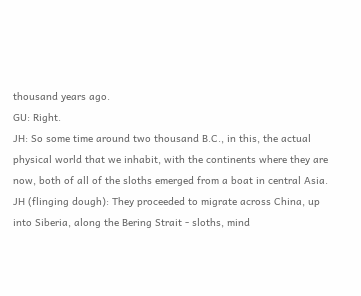thousand years ago.
GU: Right.
JH: So some time around two thousand B.C., in this, the actual physical world that we inhabit, with the continents where they are now, both of all of the sloths emerged from a boat in central Asia.
JH (flinging dough): They proceeded to migrate across China, up into Siberia, along the Bering Strait - sloths, mind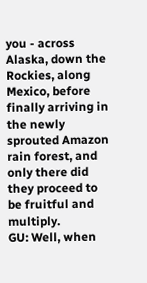you - across Alaska, down the Rockies, along Mexico, before finally arriving in the newly sprouted Amazon rain forest, and only there did they proceed to be fruitful and multiply.
GU: Well, when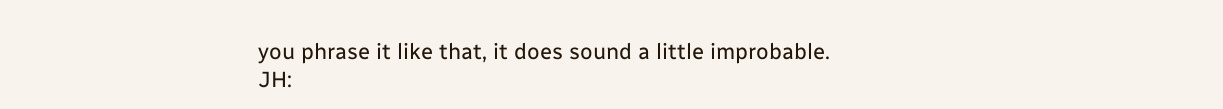you phrase it like that, it does sound a little improbable.
JH: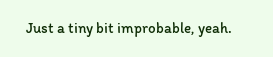Just a tiny bit improbable, yeah.